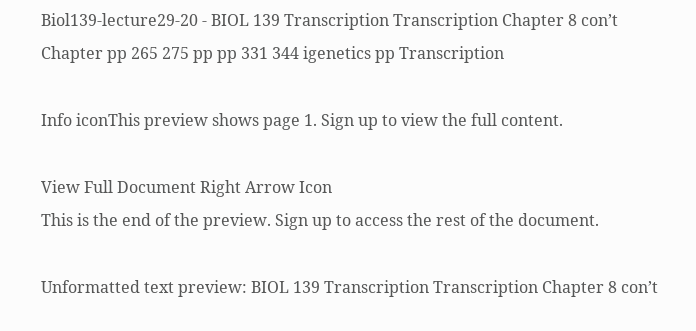Biol139-lecture29-20 - BIOL 139 Transcription Transcription Chapter 8 con’t Chapter pp 265 275 pp pp 331 344 igenetics pp Transcription

Info iconThis preview shows page 1. Sign up to view the full content.

View Full Document Right Arrow Icon
This is the end of the preview. Sign up to access the rest of the document.

Unformatted text preview: BIOL 139 Transcription Transcription Chapter 8 con’t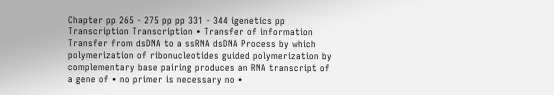Chapter pp 265 - 275 pp pp 331 - 344 igenetics pp Transcription Transcription • Transfer of information Transfer from dsDNA to a ssRNA dsDNA Process by which polymerization of ribonucleotides guided polymerization by complementary base pairing produces an RNA transcript of a gene of • no primer is necessary no •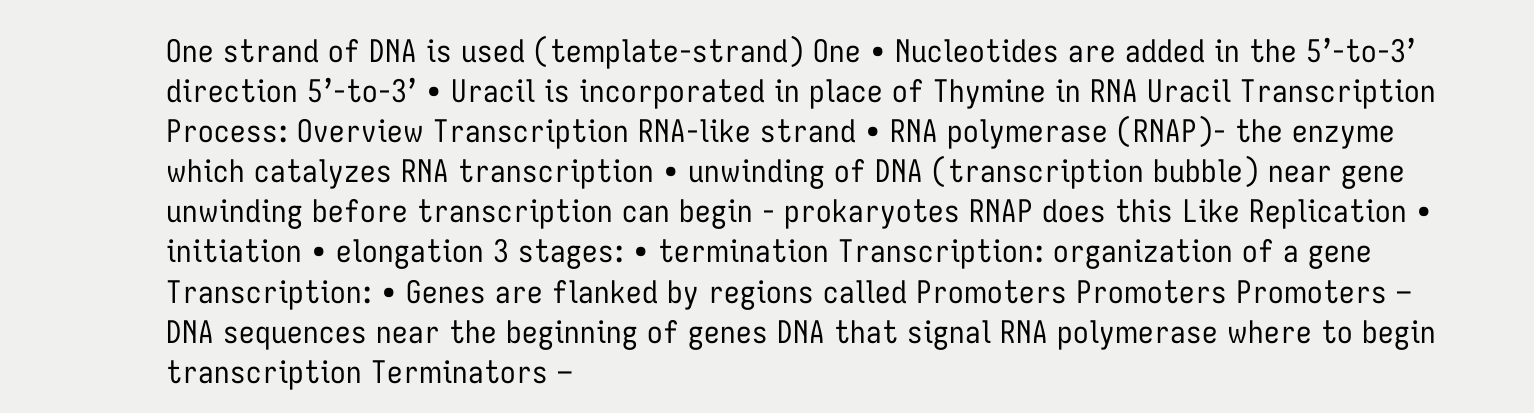One strand of DNA is used (template-strand) One • Nucleotides are added in the 5’-to-3’ direction 5’-to-3’ • Uracil is incorporated in place of Thymine in RNA Uracil Transcription Process: Overview Transcription RNA-like strand • RNA polymerase (RNAP)- the enzyme which catalyzes RNA transcription • unwinding of DNA (transcription bubble) near gene unwinding before transcription can begin - prokaryotes RNAP does this Like Replication • initiation • elongation 3 stages: • termination Transcription: organization of a gene Transcription: • Genes are flanked by regions called Promoters Promoters Promoters – DNA sequences near the beginning of genes DNA that signal RNA polymerase where to begin transcription Terminators –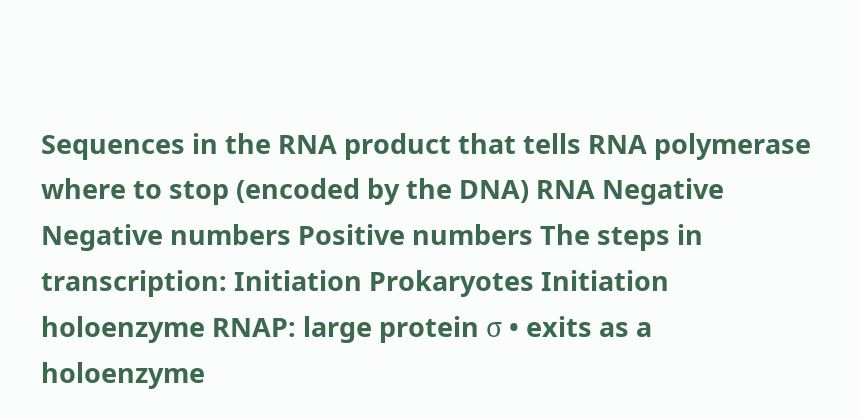Sequences in the RNA product that tells RNA polymerase where to stop (encoded by the DNA) RNA Negative Negative numbers Positive numbers The steps in transcription: Initiation Prokaryotes Initiation holoenzyme RNAP: large protein σ • exits as a holoenzyme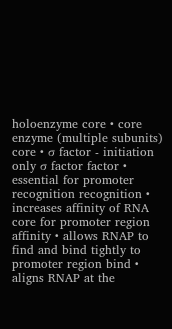holoenzyme core • core enzyme (multiple subunits) core • σ factor - initiation only σ factor factor • essential for promoter recognition recognition • increases affinity of RNA core for promoter region affinity • allows RNAP to find and bind tightly to promoter region bind • aligns RNAP at the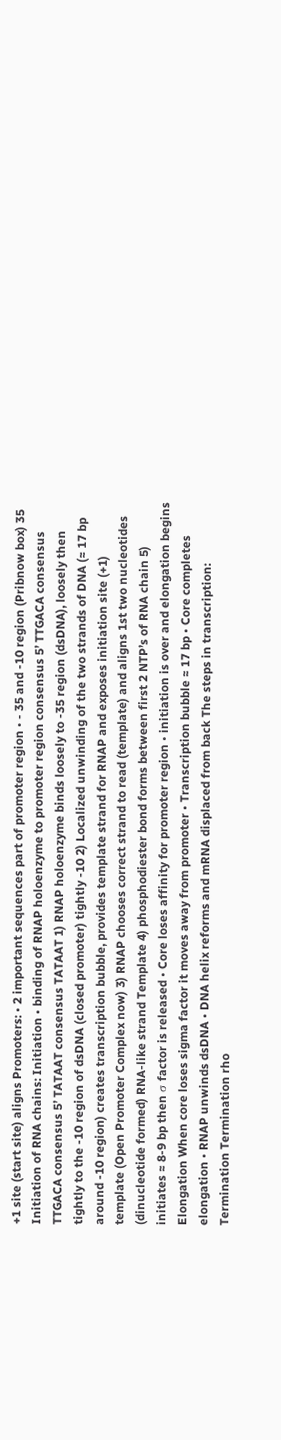+1 site (start site) aligns Promoters: • 2 important sequences part of promoter region • - 35 and -10 region (Pribnow box) 35 Initiation of RNA chains: Initiation • binding of RNAP holoenzyme to promoter region consensus 5’ TTGACA consensus TTGACA consensus 5’ TATAAT consensus TATAAT 1) RNAP holoenzyme binds loosely to -35 region (dsDNA), loosely then tightly to the -10 region of dsDNA (closed promoter) tightly -10 2) Localized unwinding of the two strands of DNA (≈ 17 bp around -10 region) creates transcription bubble, provides template strand for RNAP and exposes initiation site (+1) template (Open Promoter Complex now) 3) RNAP chooses correct strand to read (template) and aligns 1st two nucleotides (dinucleotide formed) RNA-like strand Template 4) phosphodiester bond forms between first 2 NTP’s of RNA chain 5) initiates ≈ 8-9 bp then σ factor is released • Core loses affinity for promoter region • initiation is over and elongation begins Elongation When core loses sigma factor it moves away from promoter • Transcription bubble ≈ 17 bp • Core completes elongation • RNAP unwinds dsDNA • DNA helix reforms and mRNA displaced from back The steps in transcription: Termination Termination rho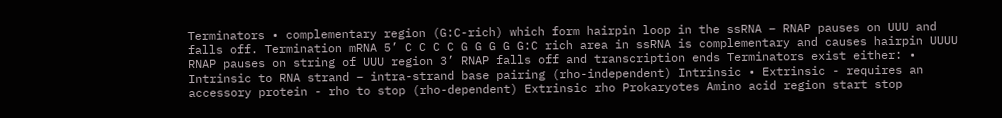Terminators • complementary region (G:C-rich) which form hairpin loop in the ssRNA – RNAP pauses on UUU and falls off. Termination mRNA 5’ C C C C G G G G G:C rich area in ssRNA is complementary and causes hairpin UUUU RNAP pauses on string of UUU region 3’ RNAP falls off and transcription ends Terminators exist either: • Intrinsic to RNA strand – intra-strand base pairing (rho-independent) Intrinsic • Extrinsic - requires an accessory protein - rho to stop (rho-dependent) Extrinsic rho Prokaryotes Amino acid region start stop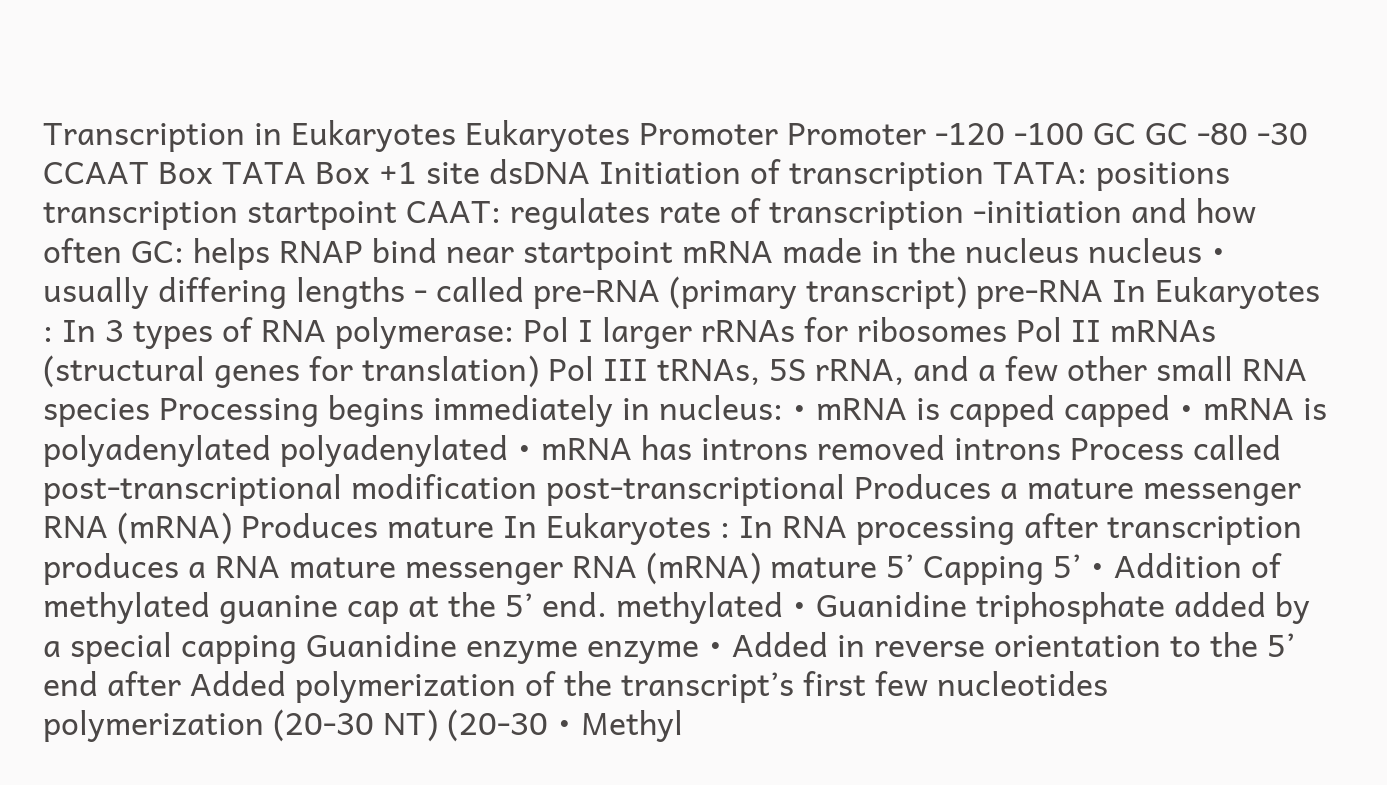Transcription in Eukaryotes Eukaryotes Promoter Promoter -120 -100 GC GC -80 -30 CCAAT Box TATA Box +1 site dsDNA Initiation of transcription TATA: positions transcription startpoint CAAT: regulates rate of transcription -initiation and how often GC: helps RNAP bind near startpoint mRNA made in the nucleus nucleus • usually differing lengths - called pre-RNA (primary transcript) pre-RNA In Eukaryotes : In 3 types of RNA polymerase: Pol I larger rRNAs for ribosomes Pol II mRNAs (structural genes for translation) Pol III tRNAs, 5S rRNA, and a few other small RNA species Processing begins immediately in nucleus: • mRNA is capped capped • mRNA is polyadenylated polyadenylated • mRNA has introns removed introns Process called post-transcriptional modification post-transcriptional Produces a mature messenger RNA (mRNA) Produces mature In Eukaryotes : In RNA processing after transcription produces a RNA mature messenger RNA (mRNA) mature 5’ Capping 5’ • Addition of methylated guanine cap at the 5’ end. methylated • Guanidine triphosphate added by a special capping Guanidine enzyme enzyme • Added in reverse orientation to the 5’ end after Added polymerization of the transcript’s first few nucleotides polymerization (20-30 NT) (20-30 • Methyl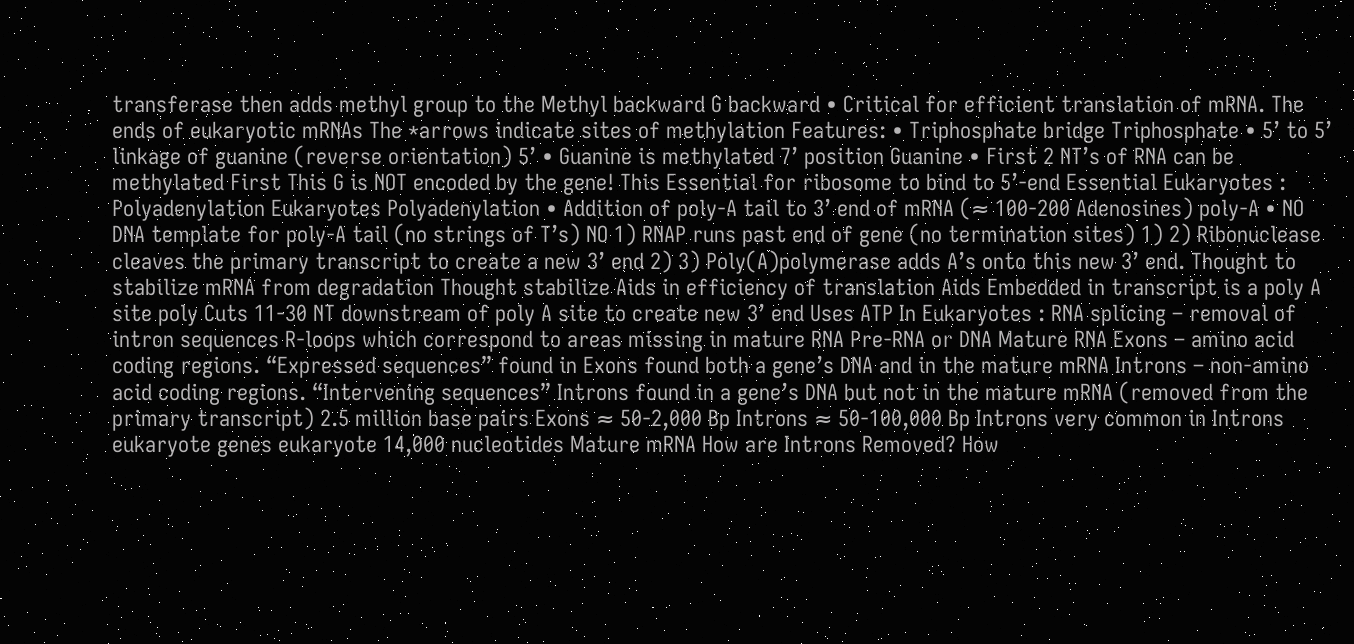transferase then adds methyl group to the Methyl backward G backward • Critical for efficient translation of mRNA. The ends of eukaryotic mRNAs The *arrows indicate sites of methylation Features: • Triphosphate bridge Triphosphate • 5’ to 5’ linkage of guanine (reverse orientation) 5’ • Guanine is methylated 7’ position Guanine • First 2 NT’s of RNA can be methylated First This G is NOT encoded by the gene! This Essential for ribosome to bind to 5’-end Essential Eukaryotes : Polyadenylation Eukaryotes Polyadenylation • Addition of poly-A tail to 3’ end of mRNA (≈ 100-200 Adenosines) poly-A • NO DNA template for poly-A tail (no strings of T’s) NO 1) RNAP runs past end of gene (no termination sites) 1) 2) Ribonuclease cleaves the primary transcript to create a new 3’ end 2) 3) Poly(A)polymerase adds A’s onto this new 3’ end. Thought to stabilize mRNA from degradation Thought stabilize Aids in efficiency of translation Aids Embedded in transcript is a poly A site poly Cuts 11-30 NT downstream of poly A site to create new 3’ end Uses ATP In Eukaryotes : RNA splicing – removal of intron sequences R-loops which correspond to areas missing in mature RNA Pre-RNA or DNA Mature RNA Exons – amino acid coding regions. “Expressed sequences” found in Exons found both a gene’s DNA and in the mature mRNA Introns – non-amino acid coding regions. “Intervening sequences” Introns found in a gene’s DNA but not in the mature mRNA (removed from the primary transcript) 2.5 million base pairs Exons ≈ 50-2,000 Bp Introns ≈ 50-100,000 Bp Introns very common in Introns eukaryote genes eukaryote 14,000 nucleotides Mature mRNA How are Introns Removed? How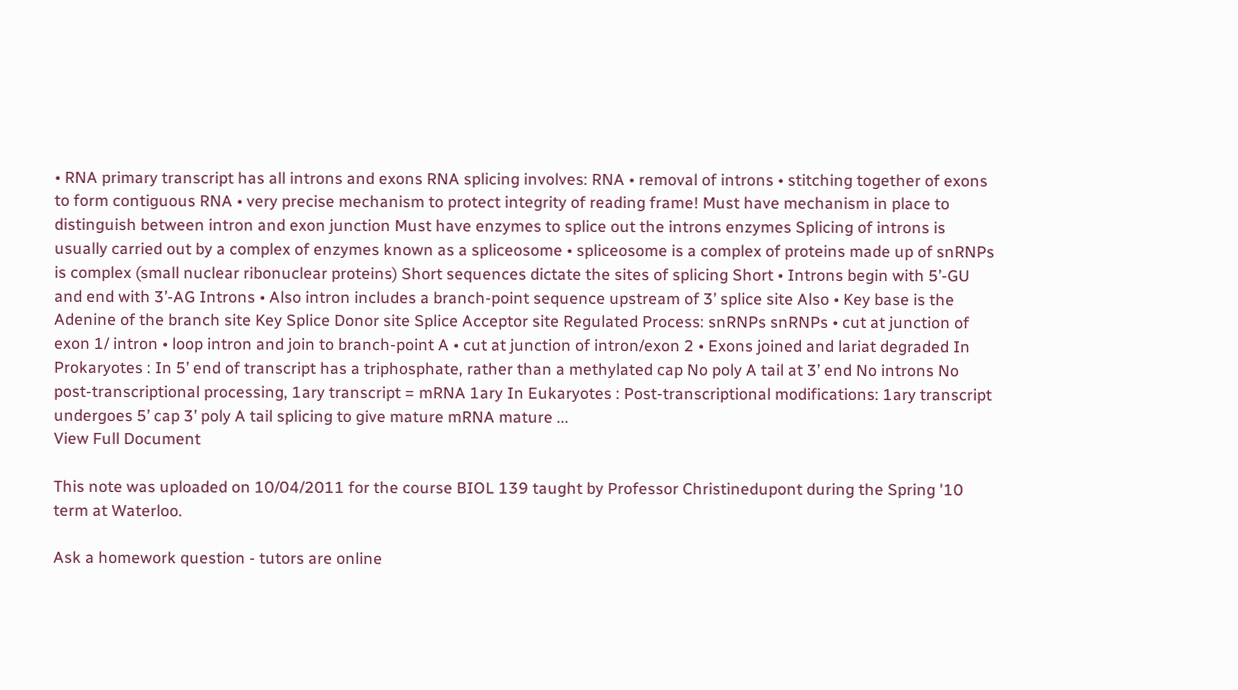• RNA primary transcript has all introns and exons RNA splicing involves: RNA • removal of introns • stitching together of exons to form contiguous RNA • very precise mechanism to protect integrity of reading frame! Must have mechanism in place to distinguish between intron and exon junction Must have enzymes to splice out the introns enzymes Splicing of introns is usually carried out by a complex of enzymes known as a spliceosome • spliceosome is a complex of proteins made up of snRNPs is complex (small nuclear ribonuclear proteins) Short sequences dictate the sites of splicing Short • Introns begin with 5’-GU and end with 3’-AG Introns • Also intron includes a branch-point sequence upstream of 3’ splice site Also • Key base is the Adenine of the branch site Key Splice Donor site Splice Acceptor site Regulated Process: snRNPs snRNPs • cut at junction of exon 1/ intron • loop intron and join to branch-point A • cut at junction of intron/exon 2 • Exons joined and lariat degraded In Prokaryotes : In 5’ end of transcript has a triphosphate, rather than a methylated cap No poly A tail at 3’ end No introns No post-transcriptional processing, 1ary transcript = mRNA 1ary In Eukaryotes : Post-transcriptional modifications: 1ary transcript undergoes 5’ cap 3’ poly A tail splicing to give mature mRNA mature ...
View Full Document

This note was uploaded on 10/04/2011 for the course BIOL 139 taught by Professor Christinedupont during the Spring '10 term at Waterloo.

Ask a homework question - tutors are online